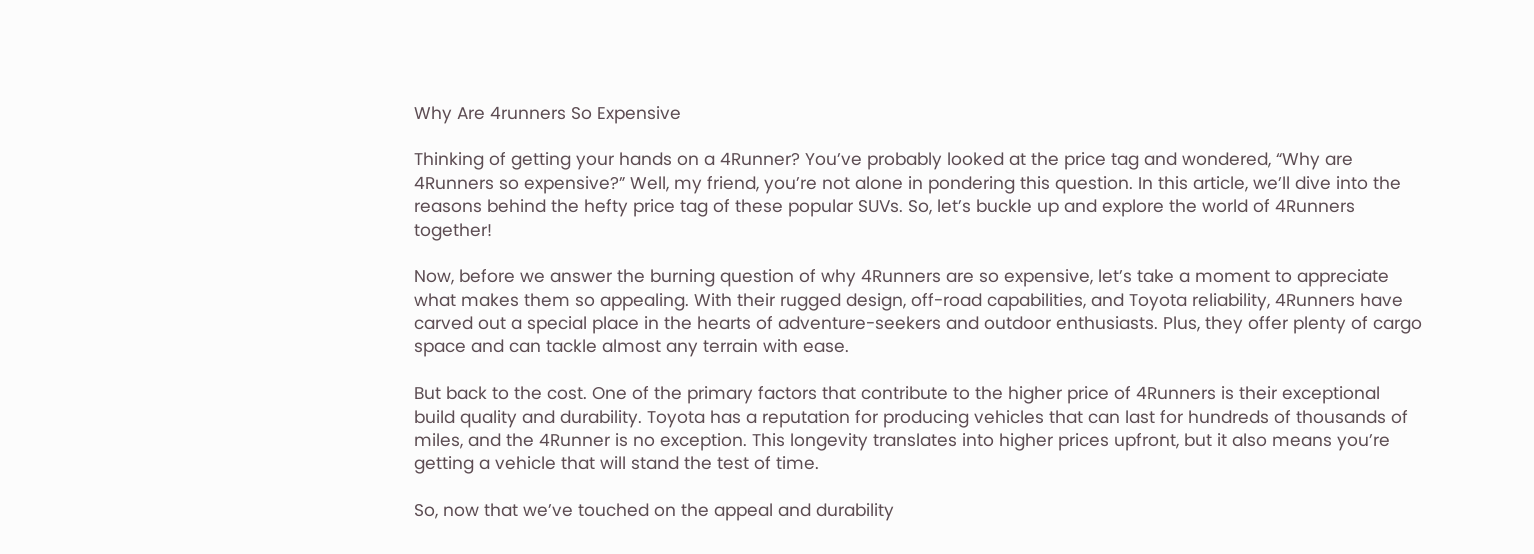Why Are 4runners So Expensive

Thinking of getting your hands on a 4Runner? You’ve probably looked at the price tag and wondered, “Why are 4Runners so expensive?” Well, my friend, you’re not alone in pondering this question. In this article, we’ll dive into the reasons behind the hefty price tag of these popular SUVs. So, let’s buckle up and explore the world of 4Runners together!

Now, before we answer the burning question of why 4Runners are so expensive, let’s take a moment to appreciate what makes them so appealing. With their rugged design, off-road capabilities, and Toyota reliability, 4Runners have carved out a special place in the hearts of adventure-seekers and outdoor enthusiasts. Plus, they offer plenty of cargo space and can tackle almost any terrain with ease.

But back to the cost. One of the primary factors that contribute to the higher price of 4Runners is their exceptional build quality and durability. Toyota has a reputation for producing vehicles that can last for hundreds of thousands of miles, and the 4Runner is no exception. This longevity translates into higher prices upfront, but it also means you’re getting a vehicle that will stand the test of time.

So, now that we’ve touched on the appeal and durability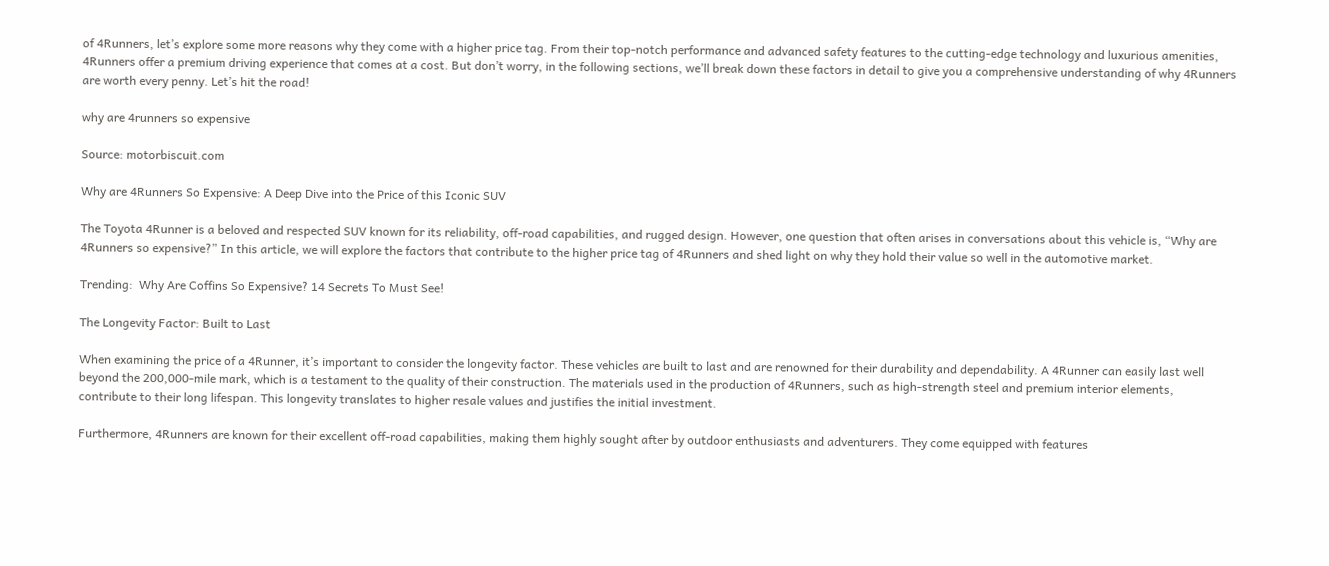of 4Runners, let’s explore some more reasons why they come with a higher price tag. From their top-notch performance and advanced safety features to the cutting-edge technology and luxurious amenities, 4Runners offer a premium driving experience that comes at a cost. But don’t worry, in the following sections, we’ll break down these factors in detail to give you a comprehensive understanding of why 4Runners are worth every penny. Let’s hit the road!

why are 4runners so expensive

Source: motorbiscuit.com

Why are 4Runners So Expensive: A Deep Dive into the Price of this Iconic SUV

The Toyota 4Runner is a beloved and respected SUV known for its reliability, off-road capabilities, and rugged design. However, one question that often arises in conversations about this vehicle is, “Why are 4Runners so expensive?” In this article, we will explore the factors that contribute to the higher price tag of 4Runners and shed light on why they hold their value so well in the automotive market.

Trending:  Why Are Coffins So Expensive? 14 Secrets To Must See!

The Longevity Factor: Built to Last

When examining the price of a 4Runner, it’s important to consider the longevity factor. These vehicles are built to last and are renowned for their durability and dependability. A 4Runner can easily last well beyond the 200,000-mile mark, which is a testament to the quality of their construction. The materials used in the production of 4Runners, such as high-strength steel and premium interior elements, contribute to their long lifespan. This longevity translates to higher resale values and justifies the initial investment.

Furthermore, 4Runners are known for their excellent off-road capabilities, making them highly sought after by outdoor enthusiasts and adventurers. They come equipped with features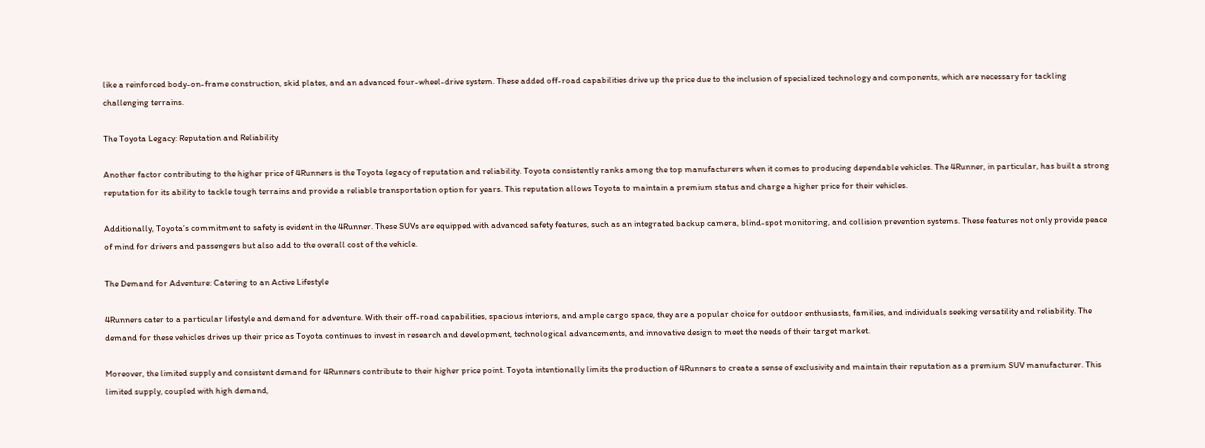like a reinforced body-on-frame construction, skid plates, and an advanced four-wheel-drive system. These added off-road capabilities drive up the price due to the inclusion of specialized technology and components, which are necessary for tackling challenging terrains.

The Toyota Legacy: Reputation and Reliability

Another factor contributing to the higher price of 4Runners is the Toyota legacy of reputation and reliability. Toyota consistently ranks among the top manufacturers when it comes to producing dependable vehicles. The 4Runner, in particular, has built a strong reputation for its ability to tackle tough terrains and provide a reliable transportation option for years. This reputation allows Toyota to maintain a premium status and charge a higher price for their vehicles.

Additionally, Toyota’s commitment to safety is evident in the 4Runner. These SUVs are equipped with advanced safety features, such as an integrated backup camera, blind-spot monitoring, and collision prevention systems. These features not only provide peace of mind for drivers and passengers but also add to the overall cost of the vehicle.

The Demand for Adventure: Catering to an Active Lifestyle

4Runners cater to a particular lifestyle and demand for adventure. With their off-road capabilities, spacious interiors, and ample cargo space, they are a popular choice for outdoor enthusiasts, families, and individuals seeking versatility and reliability. The demand for these vehicles drives up their price as Toyota continues to invest in research and development, technological advancements, and innovative design to meet the needs of their target market.

Moreover, the limited supply and consistent demand for 4Runners contribute to their higher price point. Toyota intentionally limits the production of 4Runners to create a sense of exclusivity and maintain their reputation as a premium SUV manufacturer. This limited supply, coupled with high demand,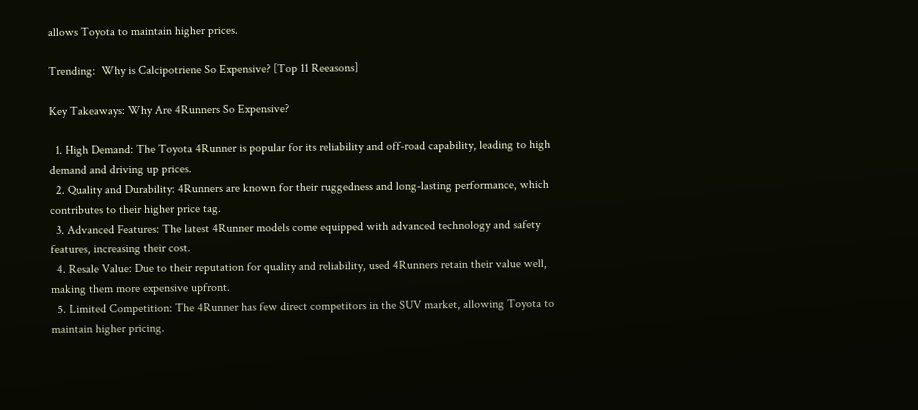allows Toyota to maintain higher prices.

Trending:  Why is Calcipotriene So Expensive? [Top 11 Reeasons]

Key Takeaways: Why Are 4Runners So Expensive?

  1. High Demand: The Toyota 4Runner is popular for its reliability and off-road capability, leading to high demand and driving up prices.
  2. Quality and Durability: 4Runners are known for their ruggedness and long-lasting performance, which contributes to their higher price tag.
  3. Advanced Features: The latest 4Runner models come equipped with advanced technology and safety features, increasing their cost.
  4. Resale Value: Due to their reputation for quality and reliability, used 4Runners retain their value well, making them more expensive upfront.
  5. Limited Competition: The 4Runner has few direct competitors in the SUV market, allowing Toyota to maintain higher pricing.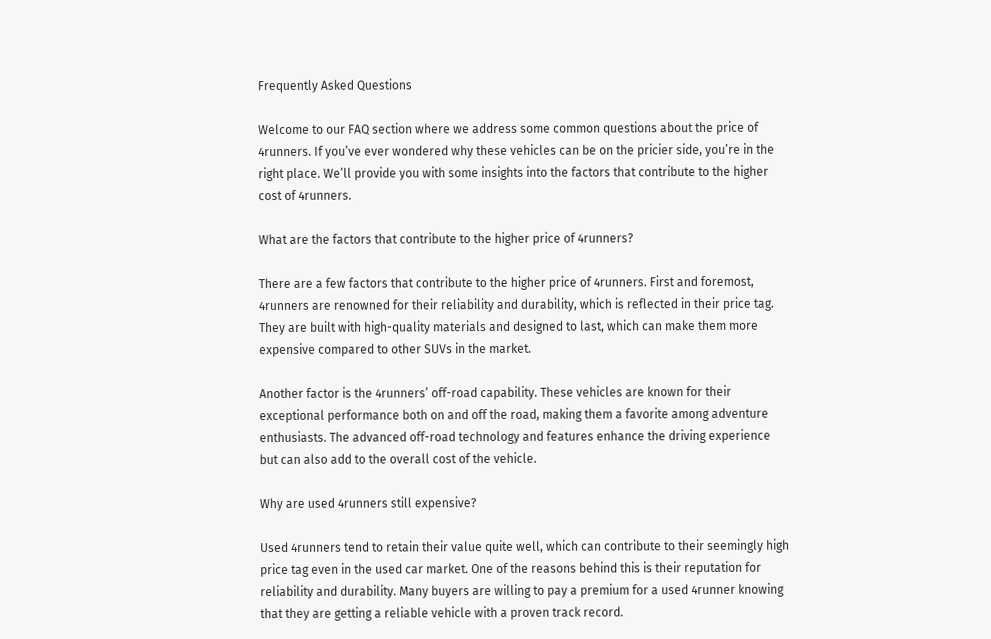Frequently Asked Questions

Welcome to our FAQ section where we address some common questions about the price of 4runners. If you’ve ever wondered why these vehicles can be on the pricier side, you’re in the right place. We’ll provide you with some insights into the factors that contribute to the higher cost of 4runners.

What are the factors that contribute to the higher price of 4runners?

There are a few factors that contribute to the higher price of 4runners. First and foremost, 4runners are renowned for their reliability and durability, which is reflected in their price tag. They are built with high-quality materials and designed to last, which can make them more expensive compared to other SUVs in the market.

Another factor is the 4runners’ off-road capability. These vehicles are known for their exceptional performance both on and off the road, making them a favorite among adventure enthusiasts. The advanced off-road technology and features enhance the driving experience but can also add to the overall cost of the vehicle.

Why are used 4runners still expensive?

Used 4runners tend to retain their value quite well, which can contribute to their seemingly high price tag even in the used car market. One of the reasons behind this is their reputation for reliability and durability. Many buyers are willing to pay a premium for a used 4runner knowing that they are getting a reliable vehicle with a proven track record.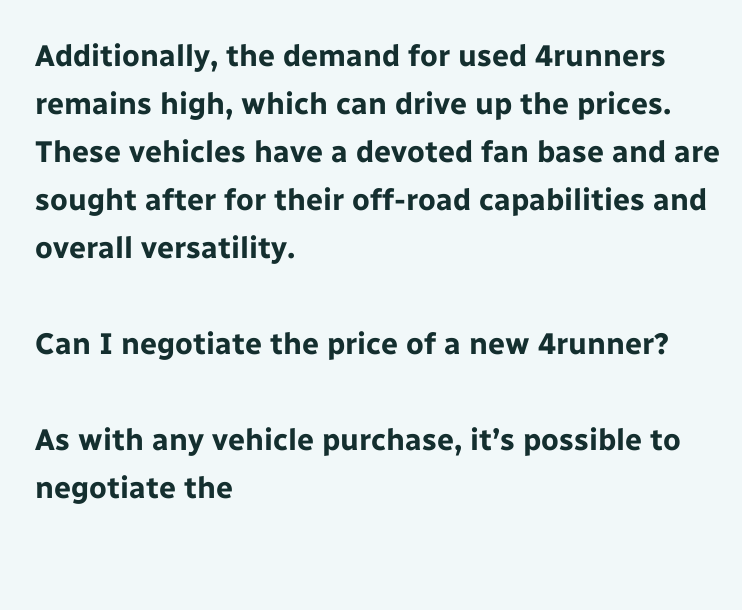Additionally, the demand for used 4runners remains high, which can drive up the prices. These vehicles have a devoted fan base and are sought after for their off-road capabilities and overall versatility.

Can I negotiate the price of a new 4runner?

As with any vehicle purchase, it’s possible to negotiate the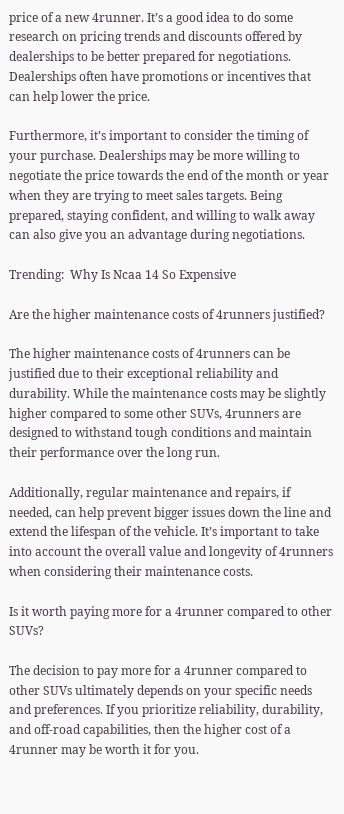price of a new 4runner. It’s a good idea to do some research on pricing trends and discounts offered by dealerships to be better prepared for negotiations. Dealerships often have promotions or incentives that can help lower the price.

Furthermore, it’s important to consider the timing of your purchase. Dealerships may be more willing to negotiate the price towards the end of the month or year when they are trying to meet sales targets. Being prepared, staying confident, and willing to walk away can also give you an advantage during negotiations.

Trending:  Why Is Ncaa 14 So Expensive

Are the higher maintenance costs of 4runners justified?

The higher maintenance costs of 4runners can be justified due to their exceptional reliability and durability. While the maintenance costs may be slightly higher compared to some other SUVs, 4runners are designed to withstand tough conditions and maintain their performance over the long run.

Additionally, regular maintenance and repairs, if needed, can help prevent bigger issues down the line and extend the lifespan of the vehicle. It’s important to take into account the overall value and longevity of 4runners when considering their maintenance costs.

Is it worth paying more for a 4runner compared to other SUVs?

The decision to pay more for a 4runner compared to other SUVs ultimately depends on your specific needs and preferences. If you prioritize reliability, durability, and off-road capabilities, then the higher cost of a 4runner may be worth it for you.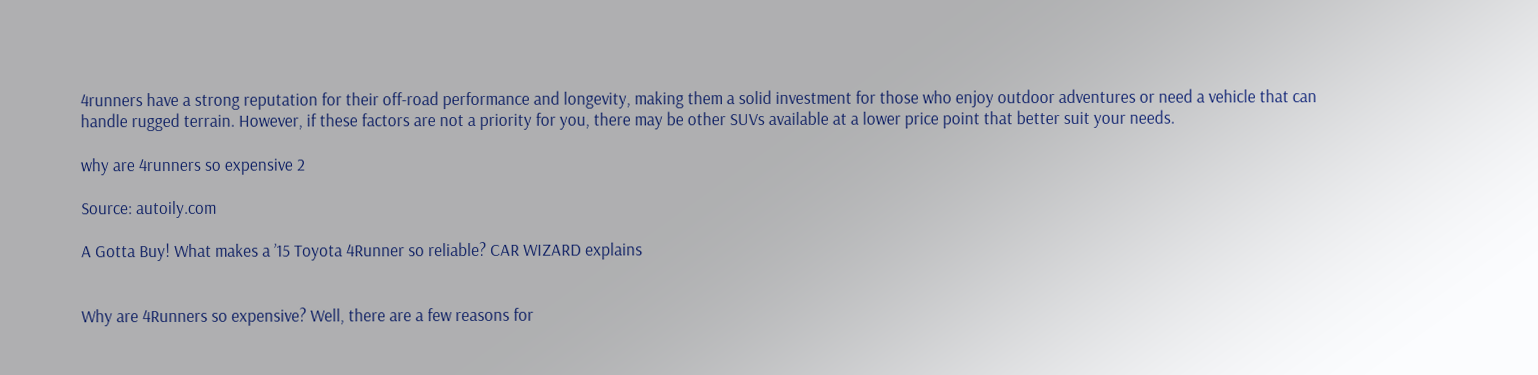4runners have a strong reputation for their off-road performance and longevity, making them a solid investment for those who enjoy outdoor adventures or need a vehicle that can handle rugged terrain. However, if these factors are not a priority for you, there may be other SUVs available at a lower price point that better suit your needs.

why are 4runners so expensive 2

Source: autoily.com

A Gotta Buy! What makes a ’15 Toyota 4Runner so reliable? CAR WIZARD explains


Why are 4Runners so expensive? Well, there are a few reasons for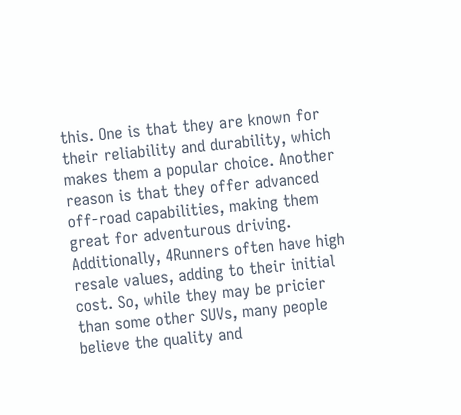this. One is that they are known for their reliability and durability, which makes them a popular choice. Another reason is that they offer advanced off-road capabilities, making them great for adventurous driving. Additionally, 4Runners often have high resale values, adding to their initial cost. So, while they may be pricier than some other SUVs, many people believe the quality and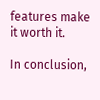features make it worth it.

In conclusion,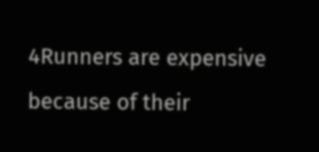4Runners are expensive because of their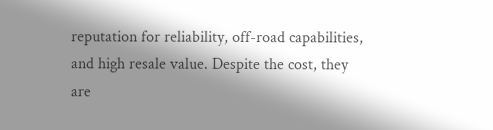reputation for reliability, off-road capabilities, and high resale value. Despite the cost, they are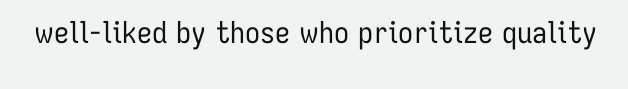well-liked by those who prioritize quality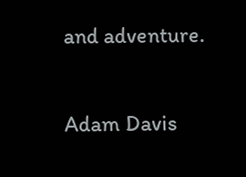and adventure.

Adam Davis